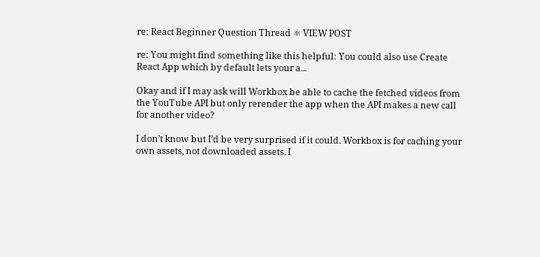re: React Beginner Question Thread ⚛ VIEW POST

re: You might find something like this helpful: You could also use Create React App which by default lets your a...

Okay and if I may ask will Workbox be able to cache the fetched videos from the YouTube API but only rerender the app when the API makes a new call for another video?

I don’t know but I’d be very surprised if it could. Workbox is for caching your own assets, not downloaded assets. I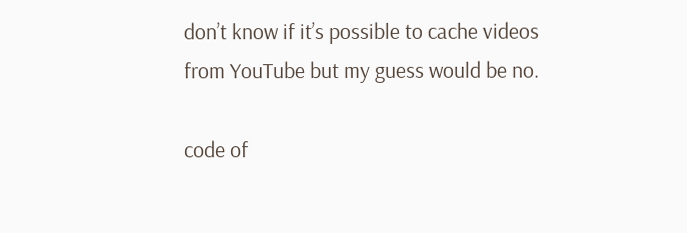don’t know if it’s possible to cache videos from YouTube but my guess would be no.

code of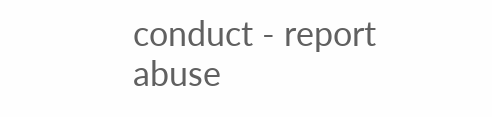conduct - report abuse